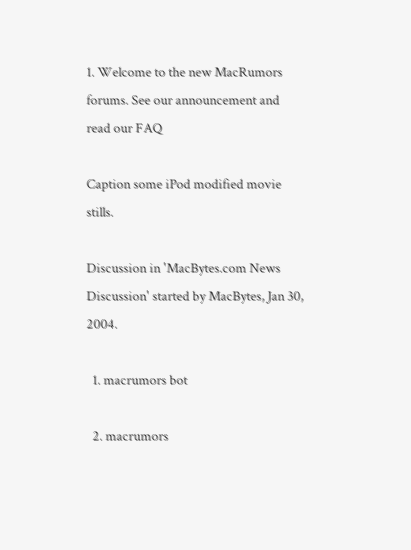1. Welcome to the new MacRumors forums. See our announcement and read our FAQ

Caption some iPod modified movie stills.

Discussion in 'MacBytes.com News Discussion' started by MacBytes, Jan 30, 2004.

  1. macrumors bot

  2. macrumors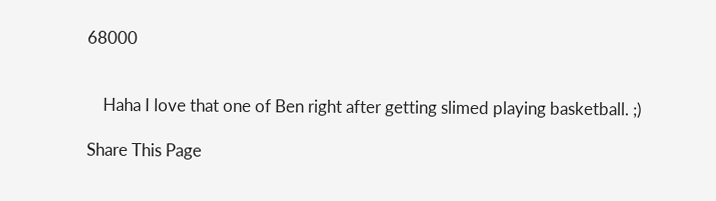68000


    Haha I love that one of Ben right after getting slimed playing basketball. ;)

Share This Page